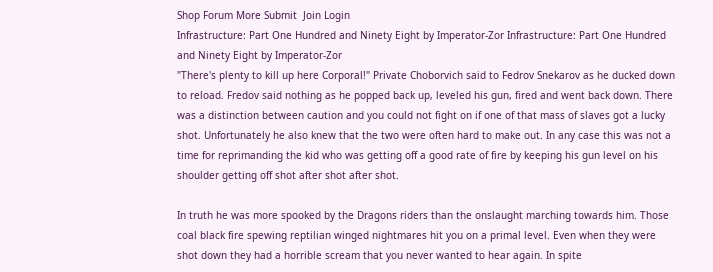Shop Forum More Submit  Join Login
Infrastructure: Part One Hundred and Ninety Eight by Imperator-Zor Infrastructure: Part One Hundred and Ninety Eight by Imperator-Zor
"There's plenty to kill up here Corporal!" Private Choborvich said to Fedrov Snekarov as he ducked down to reload. Fredov said nothing as he popped back up, leveled his gun, fired and went back down. There was a distinction between caution and you could not fight on if one of that mass of slaves got a lucky shot. Unfortunately he also knew that the two were often hard to make out. In any case this was not a time for reprimanding the kid who was getting off a good rate of fire by keeping his gun level on his shoulder getting off shot after shot after shot.

In truth he was more spooked by the Dragons riders than the onslaught marching towards him. Those coal black fire spewing reptilian winged nightmares hit you on a primal level. Even when they were shot down they had a horrible scream that you never wanted to hear again. In spite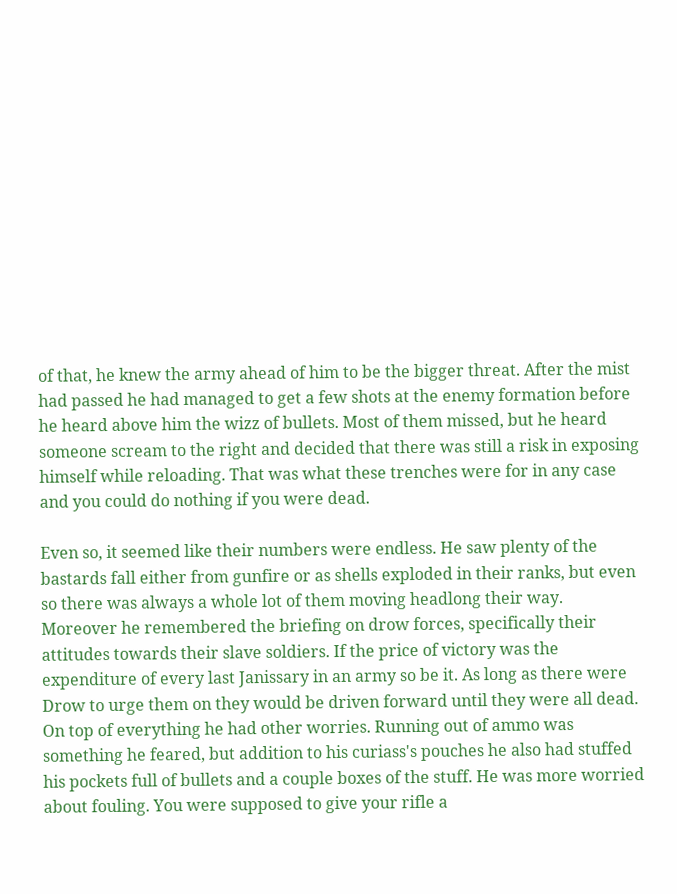of that, he knew the army ahead of him to be the bigger threat. After the mist had passed he had managed to get a few shots at the enemy formation before he heard above him the wizz of bullets. Most of them missed, but he heard someone scream to the right and decided that there was still a risk in exposing himself while reloading. That was what these trenches were for in any case and you could do nothing if you were dead.

Even so, it seemed like their numbers were endless. He saw plenty of the bastards fall either from gunfire or as shells exploded in their ranks, but even so there was always a whole lot of them moving headlong their way. Moreover he remembered the briefing on drow forces, specifically their attitudes towards their slave soldiers. If the price of victory was the expenditure of every last Janissary in an army so be it. As long as there were Drow to urge them on they would be driven forward until they were all dead. On top of everything he had other worries. Running out of ammo was something he feared, but addition to his curiass's pouches he also had stuffed his pockets full of bullets and a couple boxes of the stuff. He was more worried about fouling. You were supposed to give your rifle a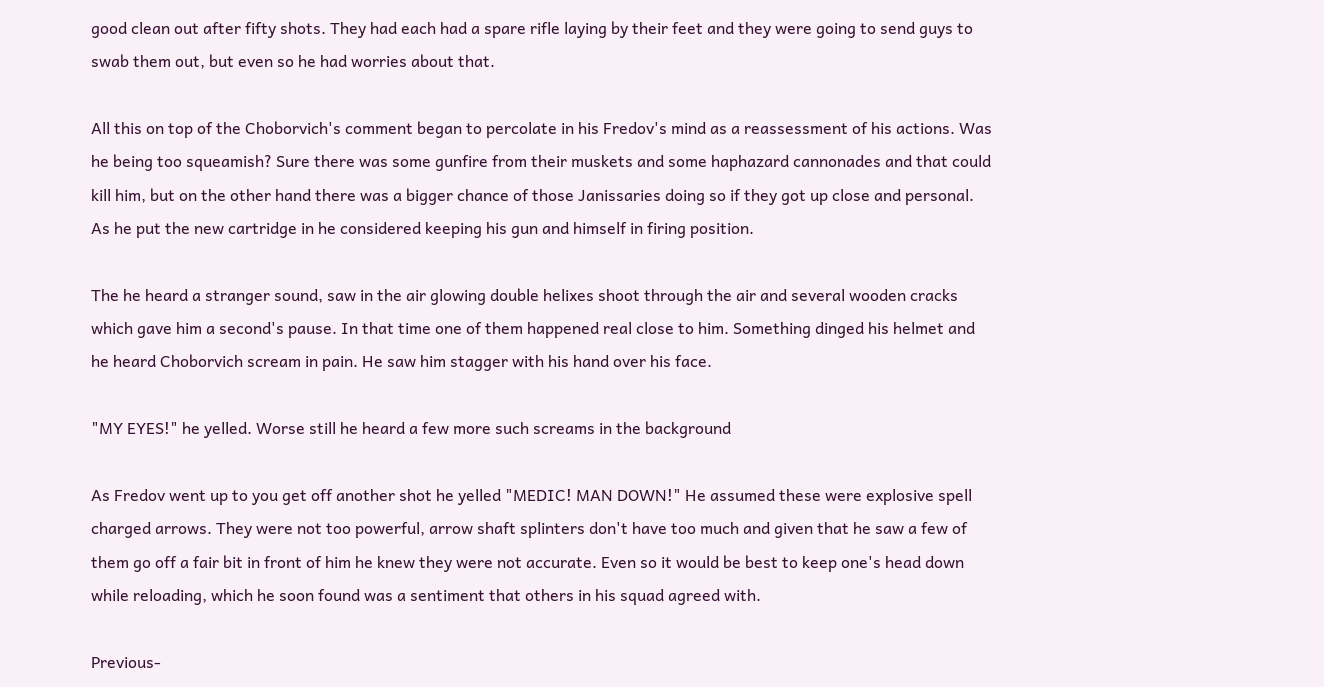good clean out after fifty shots. They had each had a spare rifle laying by their feet and they were going to send guys to swab them out, but even so he had worries about that.

All this on top of the Choborvich's comment began to percolate in his Fredov's mind as a reassessment of his actions. Was he being too squeamish? Sure there was some gunfire from their muskets and some haphazard cannonades and that could kill him, but on the other hand there was a bigger chance of those Janissaries doing so if they got up close and personal. As he put the new cartridge in he considered keeping his gun and himself in firing position.

The he heard a stranger sound, saw in the air glowing double helixes shoot through the air and several wooden cracks which gave him a second's pause. In that time one of them happened real close to him. Something dinged his helmet and he heard Choborvich scream in pain. He saw him stagger with his hand over his face.

"MY EYES!" he yelled. Worse still he heard a few more such screams in the background

As Fredov went up to you get off another shot he yelled "MEDIC! MAN DOWN!" He assumed these were explosive spell charged arrows. They were not too powerful, arrow shaft splinters don't have too much and given that he saw a few of them go off a fair bit in front of him he knew they were not accurate. Even so it would be best to keep one's head down while reloading, which he soon found was a sentiment that others in his squad agreed with.

Previous-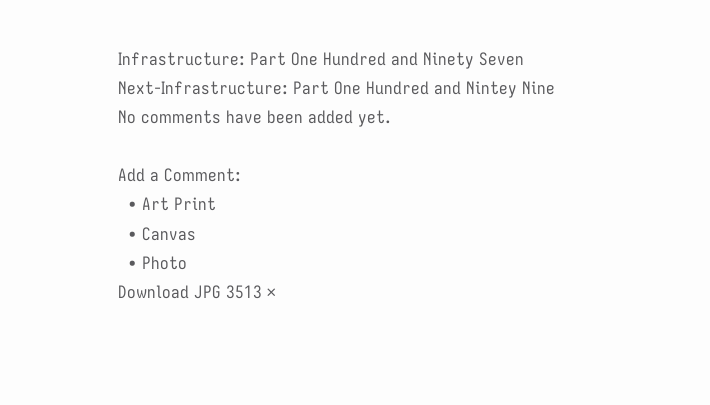Infrastructure: Part One Hundred and Ninety Seven
Next-Infrastructure: Part One Hundred and Nintey Nine
No comments have been added yet.

Add a Comment:
  • Art Print
  • Canvas
  • Photo
Download JPG 3513 ×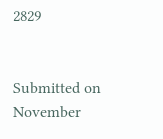2829


Submitted on
November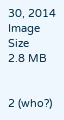30, 2014
Image Size
2.8 MB


2 (who?)